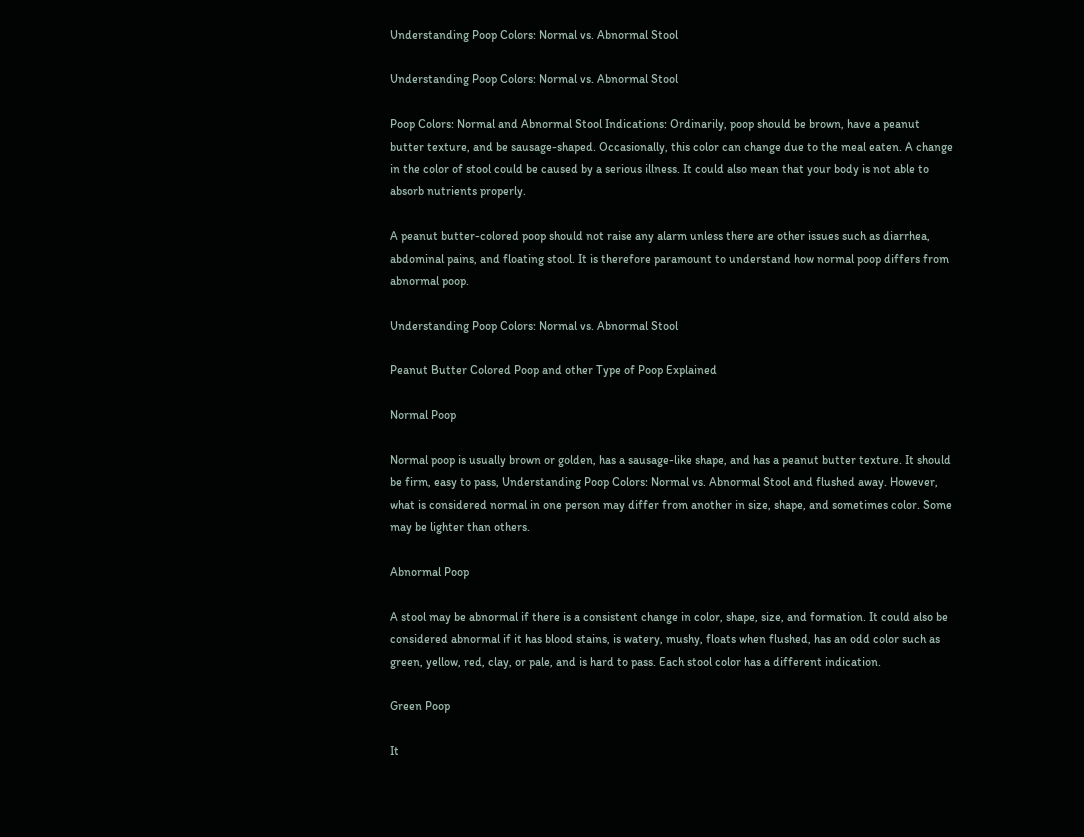Understanding Poop Colors: Normal vs. Abnormal Stool

Understanding Poop Colors: Normal vs. Abnormal Stool

Poop Colors: Normal and Abnormal Stool Indications: Ordinarily, poop should be brown, have a peanut butter texture, and be sausage-shaped. Occasionally, this color can change due to the meal eaten. A change in the color of stool could be caused by a serious illness. It could also mean that your body is not able to absorb nutrients properly.

A peanut butter-colored poop should not raise any alarm unless there are other issues such as diarrhea, abdominal pains, and floating stool. It is therefore paramount to understand how normal poop differs from abnormal poop.

Understanding Poop Colors: Normal vs. Abnormal Stool

Peanut Butter Colored Poop and other Type of Poop Explained

Normal Poop

Normal poop is usually brown or golden, has a sausage-like shape, and has a peanut butter texture. It should be firm, easy to pass, Understanding Poop Colors: Normal vs. Abnormal Stool and flushed away. However, what is considered normal in one person may differ from another in size, shape, and sometimes color. Some may be lighter than others.

Abnormal Poop

A stool may be abnormal if there is a consistent change in color, shape, size, and formation. It could also be considered abnormal if it has blood stains, is watery, mushy, floats when flushed, has an odd color such as green, yellow, red, clay, or pale, and is hard to pass. Each stool color has a different indication.

Green Poop

It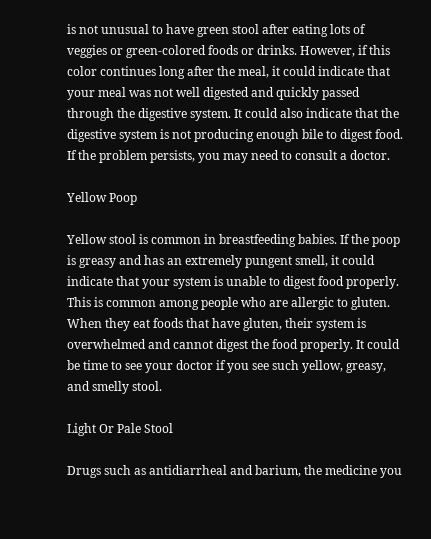is not unusual to have green stool after eating lots of veggies or green-colored foods or drinks. However, if this color continues long after the meal, it could indicate that your meal was not well digested and quickly passed through the digestive system. It could also indicate that the digestive system is not producing enough bile to digest food. If the problem persists, you may need to consult a doctor.

Yellow Poop

Yellow stool is common in breastfeeding babies. If the poop is greasy and has an extremely pungent smell, it could indicate that your system is unable to digest food properly. This is common among people who are allergic to gluten. When they eat foods that have gluten, their system is overwhelmed and cannot digest the food properly. It could be time to see your doctor if you see such yellow, greasy, and smelly stool.

Light Or Pale Stool

Drugs such as antidiarrheal and barium, the medicine you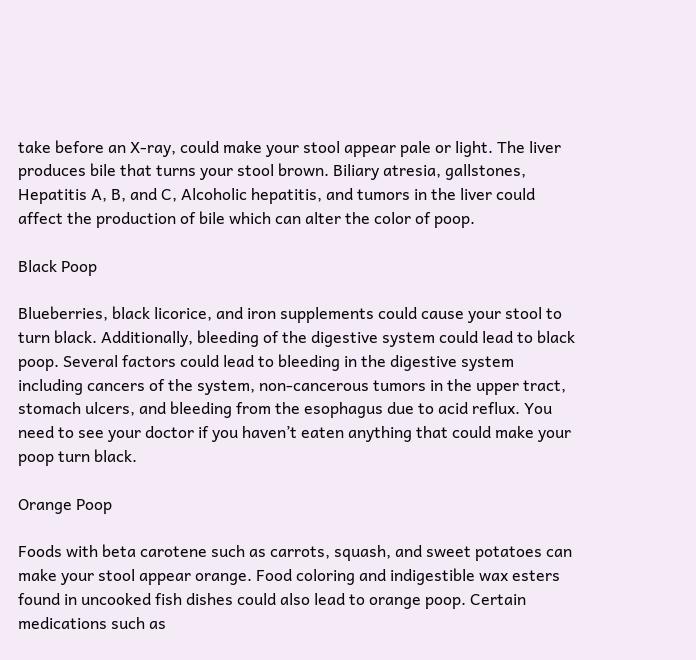take before an X-ray, could make your stool appear pale or light. The liver produces bile that turns your stool brown. Biliary atresia, gallstones, Hepatitis A, B, and C, Alcoholic hepatitis, and tumors in the liver could affect the production of bile which can alter the color of poop.

Black Poop

Blueberries, black licorice, and iron supplements could cause your stool to turn black. Additionally, bleeding of the digestive system could lead to black poop. Several factors could lead to bleeding in the digestive system including cancers of the system, non-cancerous tumors in the upper tract, stomach ulcers, and bleeding from the esophagus due to acid reflux. You need to see your doctor if you haven’t eaten anything that could make your poop turn black.

Orange Poop

Foods with beta carotene such as carrots, squash, and sweet potatoes can make your stool appear orange. Food coloring and indigestible wax esters found in uncooked fish dishes could also lead to orange poop. Certain medications such as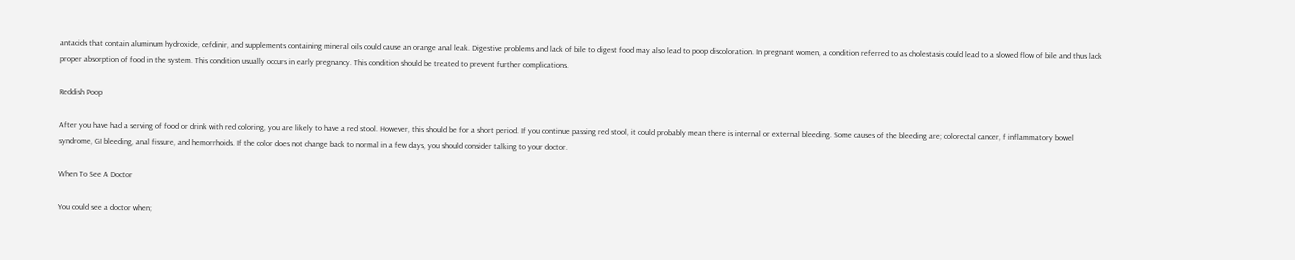antacids that contain aluminum hydroxide, cefdinir, and supplements containing mineral oils could cause an orange anal leak. Digestive problems and lack of bile to digest food may also lead to poop discoloration. In pregnant women, a condition referred to as cholestasis could lead to a slowed flow of bile and thus lack proper absorption of food in the system. This condition usually occurs in early pregnancy. This condition should be treated to prevent further complications.

Reddish Poop

After you have had a serving of food or drink with red coloring, you are likely to have a red stool. However, this should be for a short period. If you continue passing red stool, it could probably mean there is internal or external bleeding. Some causes of the bleeding are; colorectal cancer, f inflammatory bowel syndrome, GI bleeding, anal fissure, and hemorrhoids. If the color does not change back to normal in a few days, you should consider talking to your doctor.

When To See A Doctor

You could see a doctor when;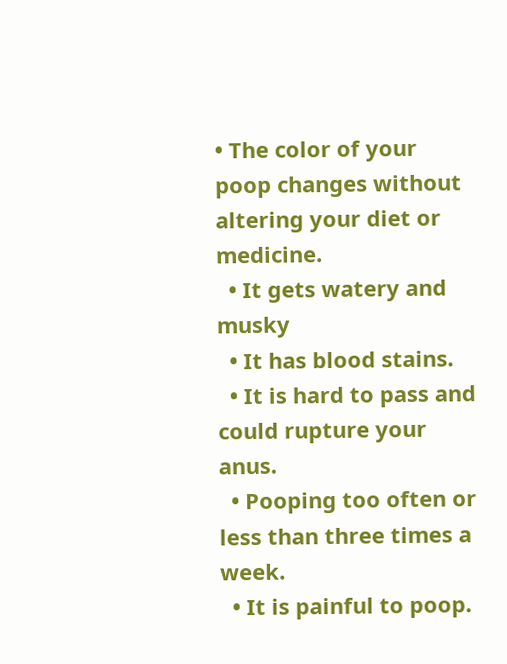• The color of your poop changes without altering your diet or medicine.
  • It gets watery and musky
  • It has blood stains.
  • It is hard to pass and could rupture your anus.
  • Pooping too often or less than three times a week.
  • It is painful to poop.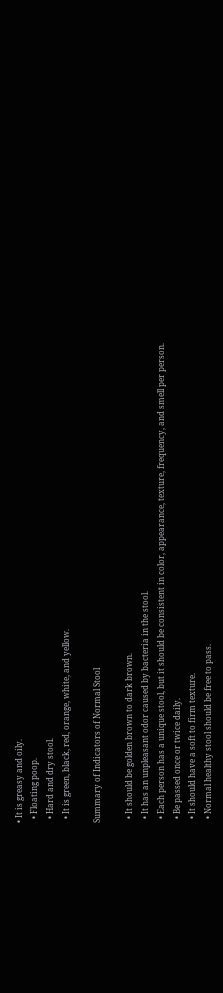• It is greasy and oily.
  • Floating poop.
  • Hard and dry stool.
  • It is green, black, red, orange, white, and yellow.

Summary of Indicators of Normal Stool

  • It should be golden brown to dark brown.
  • It has an unpleasant odor caused by bacteria in the stool.
  • Each person has a unique stool, but it should be consistent in color, appearance, texture, frequency, and smell per person.
  • Be passed once or twice daily.
  • It should have a soft to firm texture.
  • Normal healthy stool should be free to pass.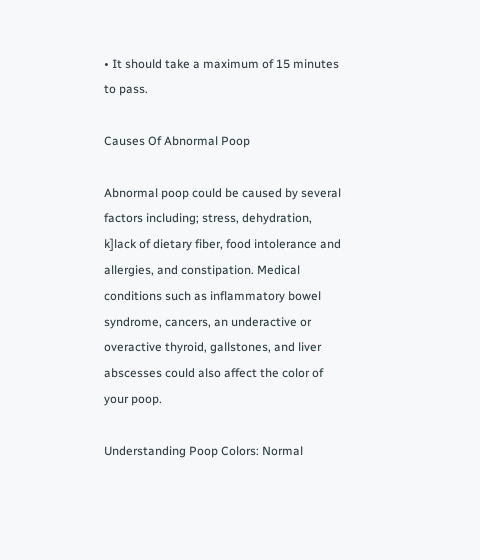• It should take a maximum of 15 minutes to pass.

Causes Of Abnormal Poop

Abnormal poop could be caused by several factors including; stress, dehydration, k]lack of dietary fiber, food intolerance and allergies, and constipation. Medical conditions such as inflammatory bowel syndrome, cancers, an underactive or overactive thyroid, gallstones, and liver abscesses could also affect the color of your poop.

Understanding Poop Colors: Normal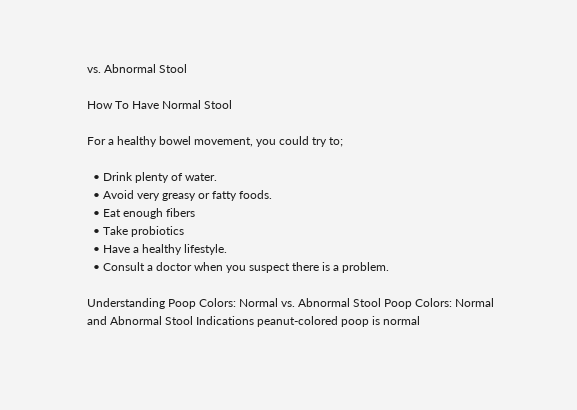vs. Abnormal Stool

How To Have Normal Stool

For a healthy bowel movement, you could try to;

  • Drink plenty of water.
  • Avoid very greasy or fatty foods.
  • Eat enough fibers
  • Take probiotics
  • Have a healthy lifestyle.
  • Consult a doctor when you suspect there is a problem.

Understanding Poop Colors: Normal vs. Abnormal Stool Poop Colors: Normal and Abnormal Stool Indications peanut-colored poop is normal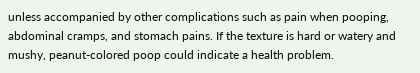unless accompanied by other complications such as pain when pooping, abdominal cramps, and stomach pains. If the texture is hard or watery and mushy, peanut-colored poop could indicate a health problem.